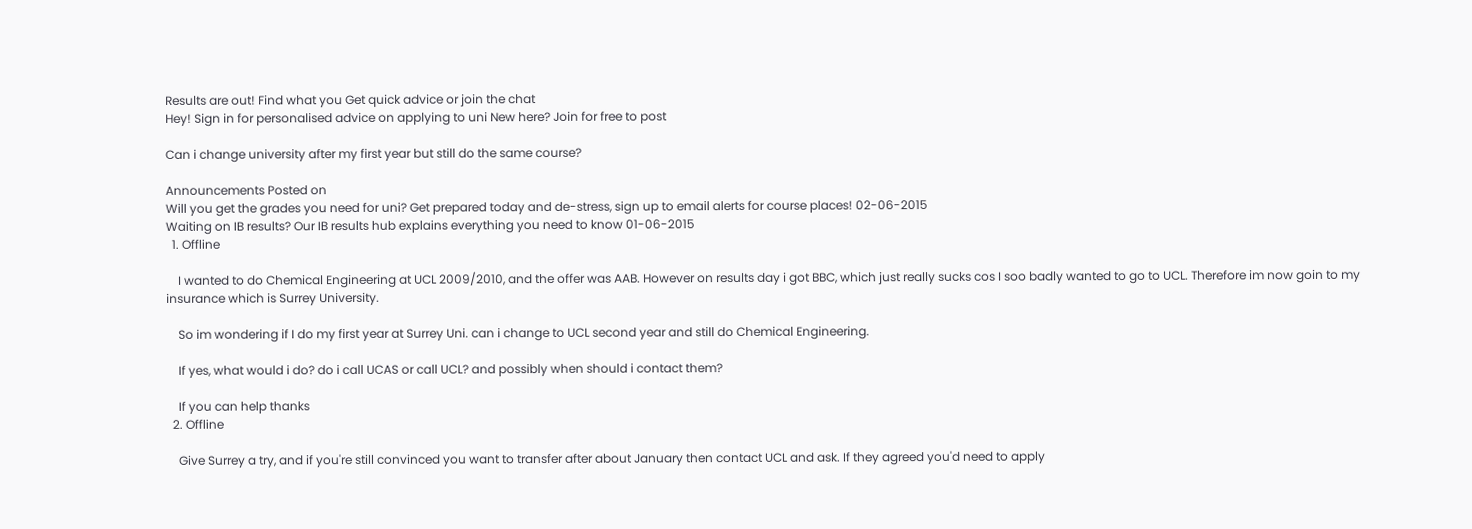Results are out! Find what you Get quick advice or join the chat
Hey! Sign in for personalised advice on applying to uni New here? Join for free to post

Can i change university after my first year but still do the same course?

Announcements Posted on
Will you get the grades you need for uni? Get prepared today and de-stress, sign up to email alerts for course places! 02-06-2015
Waiting on IB results? Our IB results hub explains everything you need to know 01-06-2015
  1. Offline

    I wanted to do Chemical Engineering at UCL 2009/2010, and the offer was AAB. However on results day i got BBC, which just really sucks cos I soo badly wanted to go to UCL. Therefore im now goin to my insurance which is Surrey University.

    So im wondering if I do my first year at Surrey Uni. can i change to UCL second year and still do Chemical Engineering.

    If yes, what would i do? do i call UCAS or call UCL? and possibly when should i contact them?

    If you can help thanks
  2. Offline

    Give Surrey a try, and if you're still convinced you want to transfer after about January then contact UCL and ask. If they agreed you'd need to apply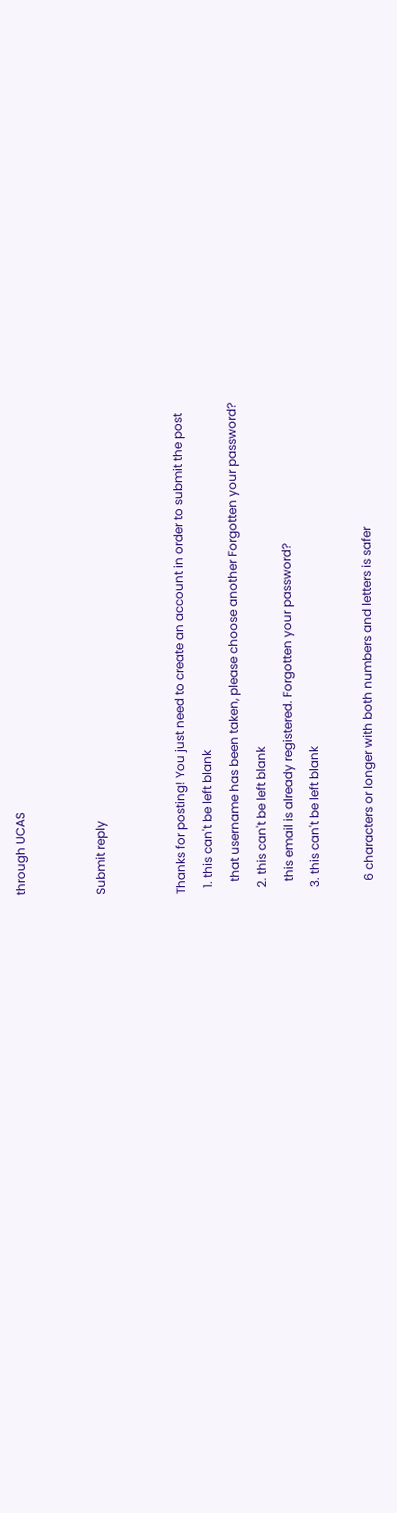through UCAS


Submit reply


Thanks for posting! You just need to create an account in order to submit the post
  1. this can't be left blank
    that username has been taken, please choose another Forgotten your password?
  2. this can't be left blank
    this email is already registered. Forgotten your password?
  3. this can't be left blank

    6 characters or longer with both numbers and letters is safer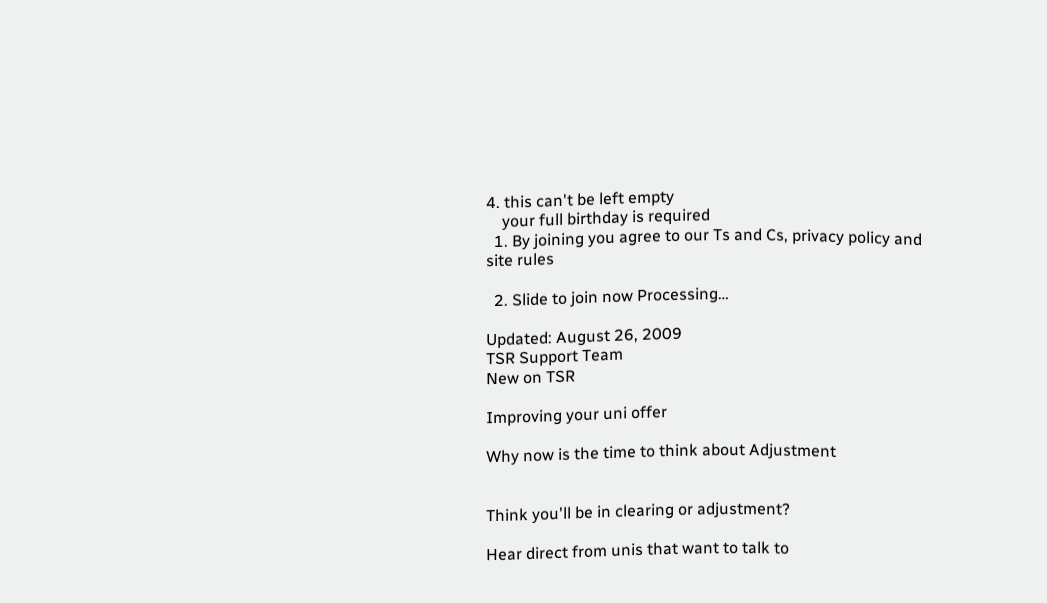4. this can't be left empty
    your full birthday is required
  1. By joining you agree to our Ts and Cs, privacy policy and site rules

  2. Slide to join now Processing…

Updated: August 26, 2009
TSR Support Team
New on TSR

Improving your uni offer

Why now is the time to think about Adjustment


Think you'll be in clearing or adjustment?

Hear direct from unis that want to talk to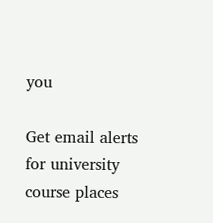you

Get email alerts for university course places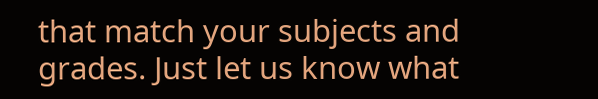that match your subjects and grades. Just let us know what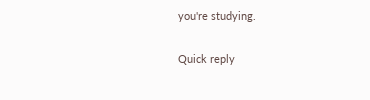you're studying.

Quick reply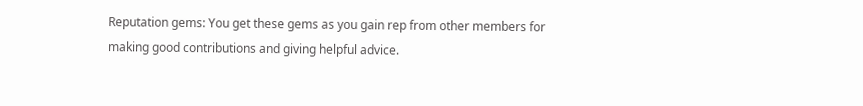Reputation gems: You get these gems as you gain rep from other members for making good contributions and giving helpful advice.